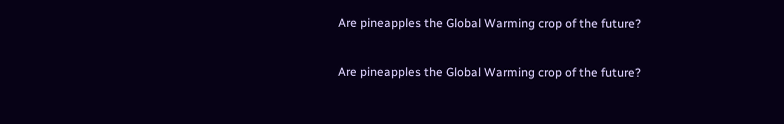Are pineapples the Global Warming crop of the future?

Are pineapples the Global Warming crop of the future?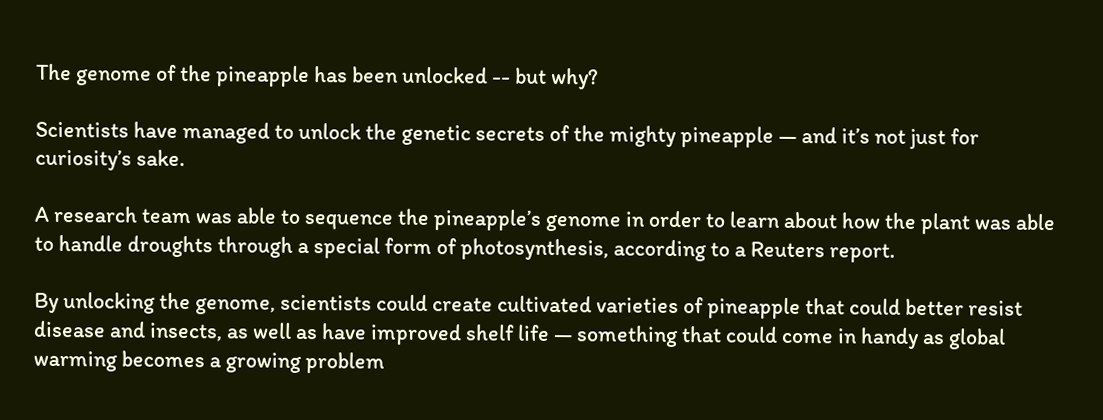The genome of the pineapple has been unlocked -- but why?

Scientists have managed to unlock the genetic secrets of the mighty pineapple — and it’s not just for curiosity’s sake.

A research team was able to sequence the pineapple’s genome in order to learn about how the plant was able to handle droughts through a special form of photosynthesis, according to a Reuters report.

By unlocking the genome, scientists could create cultivated varieties of pineapple that could better resist disease and insects, as well as have improved shelf life — something that could come in handy as global warming becomes a growing problem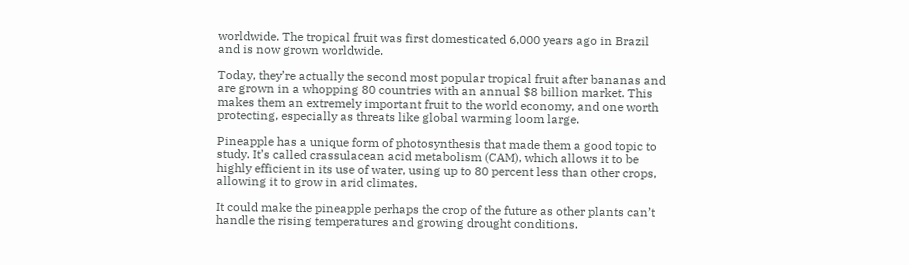worldwide. The tropical fruit was first domesticated 6,000 years ago in Brazil and is now grown worldwide.

Today, they’re actually the second most popular tropical fruit after bananas and are grown in a whopping 80 countries with an annual $8 billion market. This makes them an extremely important fruit to the world economy, and one worth protecting, especially as threats like global warming loom large.

Pineapple has a unique form of photosynthesis that made them a good topic to study. It’s called crassulacean acid metabolism (CAM), which allows it to be highly efficient in its use of water, using up to 80 percent less than other crops, allowing it to grow in arid climates.

It could make the pineapple perhaps the crop of the future as other plants can’t handle the rising temperatures and growing drought conditions.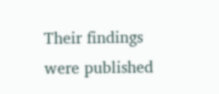Their findings were published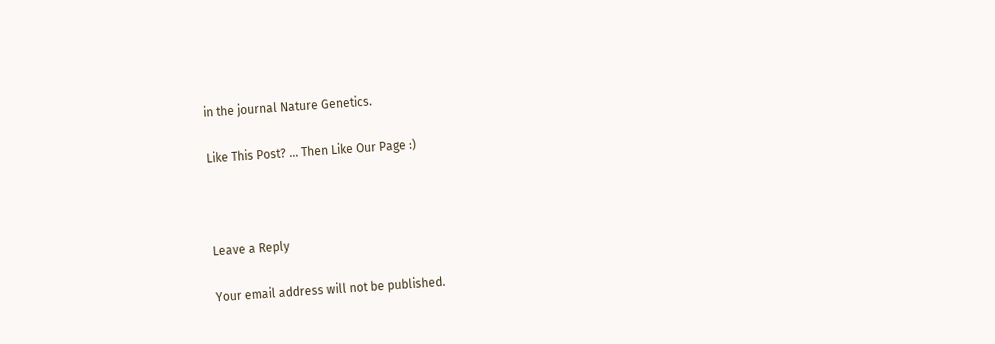in the journal Nature Genetics.

Like This Post? ... Then Like Our Page :)



Leave a Reply

Your email address will not be published.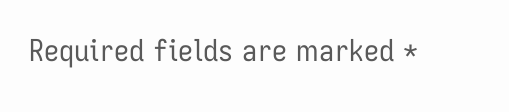Required fields are marked *